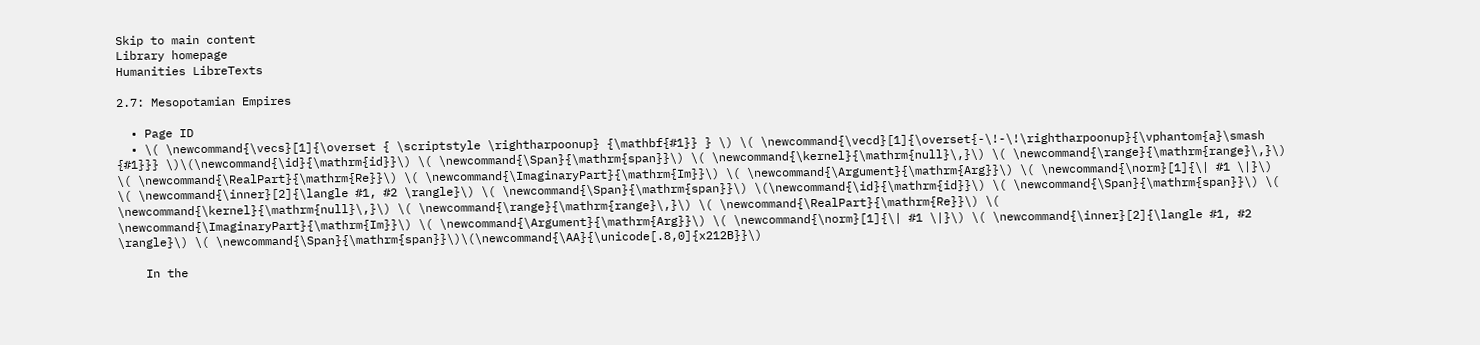Skip to main content
Library homepage
Humanities LibreTexts

2.7: Mesopotamian Empires

  • Page ID
  • \( \newcommand{\vecs}[1]{\overset { \scriptstyle \rightharpoonup} {\mathbf{#1}} } \) \( \newcommand{\vecd}[1]{\overset{-\!-\!\rightharpoonup}{\vphantom{a}\smash {#1}}} \)\(\newcommand{\id}{\mathrm{id}}\) \( \newcommand{\Span}{\mathrm{span}}\) \( \newcommand{\kernel}{\mathrm{null}\,}\) \( \newcommand{\range}{\mathrm{range}\,}\) \( \newcommand{\RealPart}{\mathrm{Re}}\) \( \newcommand{\ImaginaryPart}{\mathrm{Im}}\) \( \newcommand{\Argument}{\mathrm{Arg}}\) \( \newcommand{\norm}[1]{\| #1 \|}\) \( \newcommand{\inner}[2]{\langle #1, #2 \rangle}\) \( \newcommand{\Span}{\mathrm{span}}\) \(\newcommand{\id}{\mathrm{id}}\) \( \newcommand{\Span}{\mathrm{span}}\) \( \newcommand{\kernel}{\mathrm{null}\,}\) \( \newcommand{\range}{\mathrm{range}\,}\) \( \newcommand{\RealPart}{\mathrm{Re}}\) \( \newcommand{\ImaginaryPart}{\mathrm{Im}}\) \( \newcommand{\Argument}{\mathrm{Arg}}\) \( \newcommand{\norm}[1]{\| #1 \|}\) \( \newcommand{\inner}[2]{\langle #1, #2 \rangle}\) \( \newcommand{\Span}{\mathrm{span}}\)\(\newcommand{\AA}{\unicode[.8,0]{x212B}}\)

    In the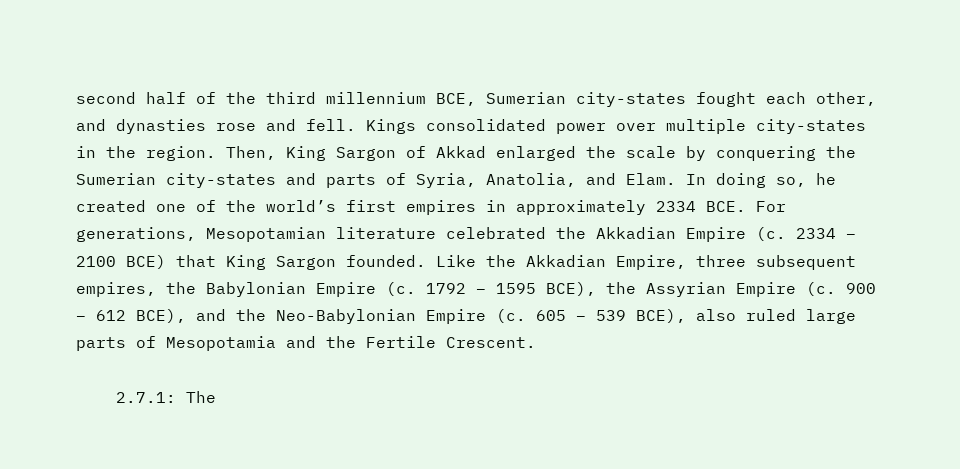second half of the third millennium BCE, Sumerian city-states fought each other, and dynasties rose and fell. Kings consolidated power over multiple city-states in the region. Then, King Sargon of Akkad enlarged the scale by conquering the Sumerian city-states and parts of Syria, Anatolia, and Elam. In doing so, he created one of the world’s first empires in approximately 2334 BCE. For generations, Mesopotamian literature celebrated the Akkadian Empire (c. 2334 – 2100 BCE) that King Sargon founded. Like the Akkadian Empire, three subsequent empires, the Babylonian Empire (c. 1792 – 1595 BCE), the Assyrian Empire (c. 900 – 612 BCE), and the Neo-Babylonian Empire (c. 605 – 539 BCE), also ruled large parts of Mesopotamia and the Fertile Crescent.

    2.7.1: The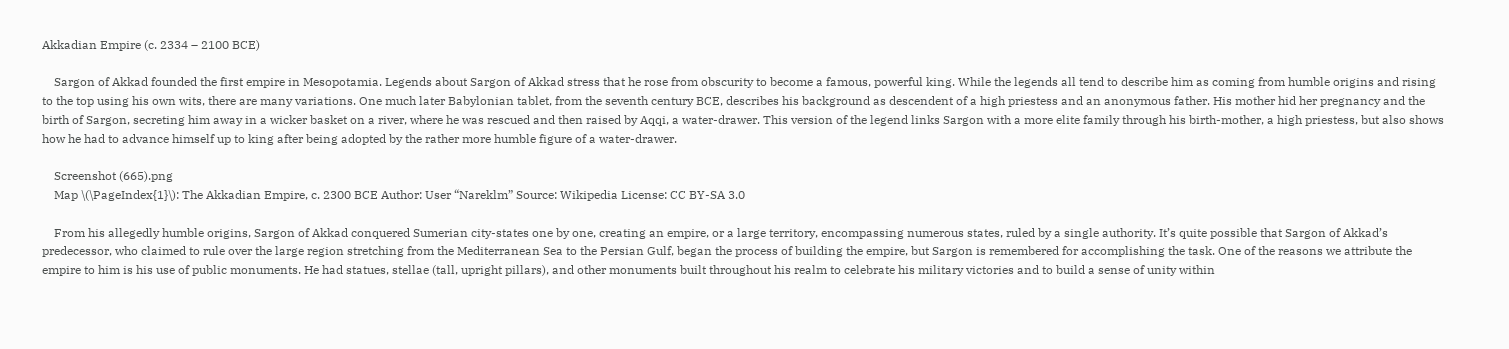Akkadian Empire (c. 2334 – 2100 BCE)

    Sargon of Akkad founded the first empire in Mesopotamia. Legends about Sargon of Akkad stress that he rose from obscurity to become a famous, powerful king. While the legends all tend to describe him as coming from humble origins and rising to the top using his own wits, there are many variations. One much later Babylonian tablet, from the seventh century BCE, describes his background as descendent of a high priestess and an anonymous father. His mother hid her pregnancy and the birth of Sargon, secreting him away in a wicker basket on a river, where he was rescued and then raised by Aqqi, a water-drawer. This version of the legend links Sargon with a more elite family through his birth-mother, a high priestess, but also shows how he had to advance himself up to king after being adopted by the rather more humble figure of a water-drawer.

    Screenshot (665).png
    Map \(\PageIndex{1}\): The Akkadian Empire, c. 2300 BCE Author: User “Nareklm” Source: Wikipedia License: CC BY-SA 3.0

    From his allegedly humble origins, Sargon of Akkad conquered Sumerian city-states one by one, creating an empire, or a large territory, encompassing numerous states, ruled by a single authority. It’s quite possible that Sargon of Akkad’s predecessor, who claimed to rule over the large region stretching from the Mediterranean Sea to the Persian Gulf, began the process of building the empire, but Sargon is remembered for accomplishing the task. One of the reasons we attribute the empire to him is his use of public monuments. He had statues, stellae (tall, upright pillars), and other monuments built throughout his realm to celebrate his military victories and to build a sense of unity within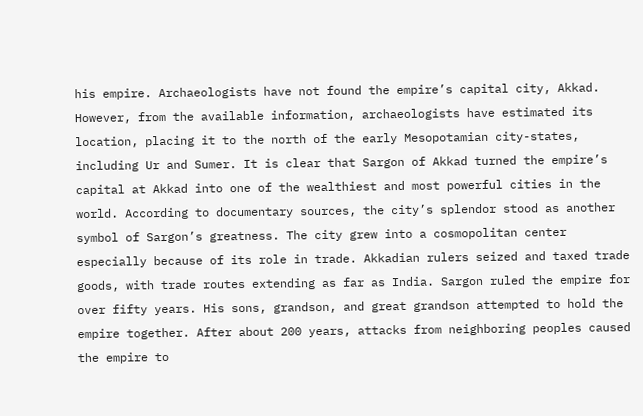his empire. Archaeologists have not found the empire’s capital city, Akkad. However, from the available information, archaeologists have estimated its location, placing it to the north of the early Mesopotamian city-states, including Ur and Sumer. It is clear that Sargon of Akkad turned the empire’s capital at Akkad into one of the wealthiest and most powerful cities in the world. According to documentary sources, the city’s splendor stood as another symbol of Sargon’s greatness. The city grew into a cosmopolitan center especially because of its role in trade. Akkadian rulers seized and taxed trade goods, with trade routes extending as far as India. Sargon ruled the empire for over fifty years. His sons, grandson, and great grandson attempted to hold the empire together. After about 200 years, attacks from neighboring peoples caused the empire to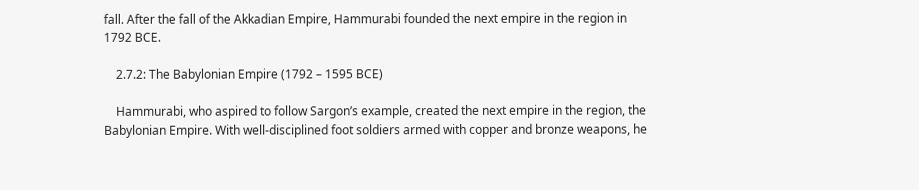fall. After the fall of the Akkadian Empire, Hammurabi founded the next empire in the region in 1792 BCE.

    2.7.2: The Babylonian Empire (1792 – 1595 BCE)

    Hammurabi, who aspired to follow Sargon’s example, created the next empire in the region, the Babylonian Empire. With well-disciplined foot soldiers armed with copper and bronze weapons, he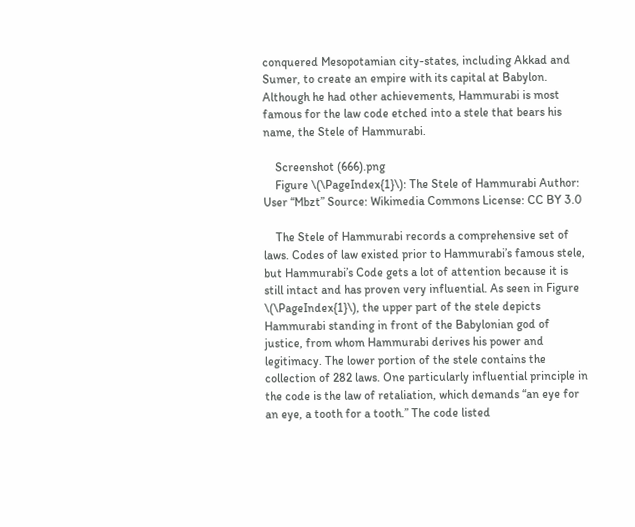conquered Mesopotamian city-states, including Akkad and Sumer, to create an empire with its capital at Babylon. Although he had other achievements, Hammurabi is most famous for the law code etched into a stele that bears his name, the Stele of Hammurabi.

    Screenshot (666).png
    Figure \(\PageIndex{1}\): The Stele of Hammurabi Author: User “Mbzt” Source: Wikimedia Commons License: CC BY 3.0

    The Stele of Hammurabi records a comprehensive set of laws. Codes of law existed prior to Hammurabi’s famous stele, but Hammurabi’s Code gets a lot of attention because it is still intact and has proven very influential. As seen in Figure \(\PageIndex{1}\), the upper part of the stele depicts Hammurabi standing in front of the Babylonian god of justice, from whom Hammurabi derives his power and legitimacy. The lower portion of the stele contains the collection of 282 laws. One particularly influential principle in the code is the law of retaliation, which demands “an eye for an eye, a tooth for a tooth.” The code listed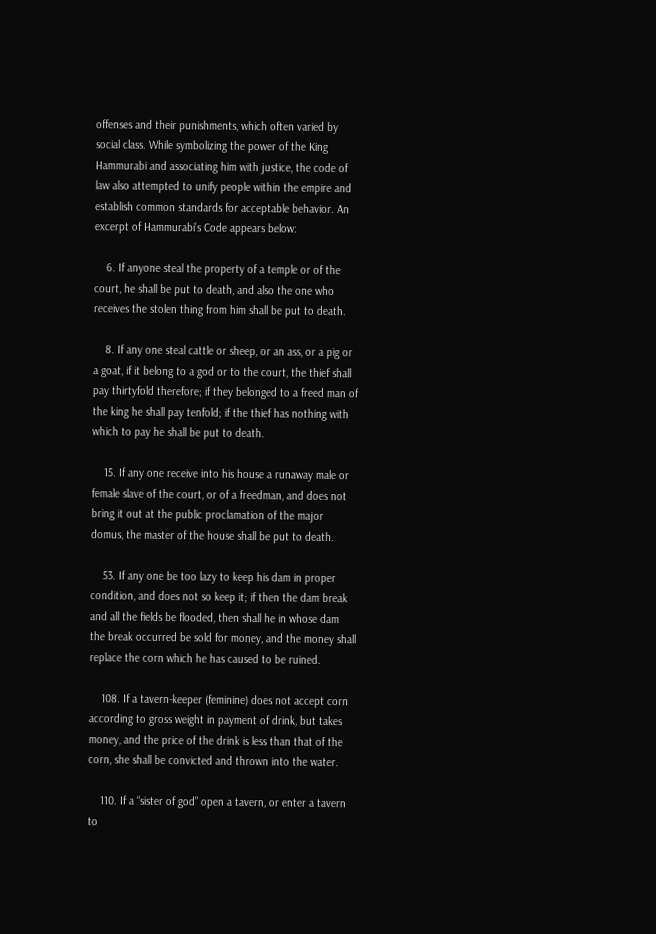offenses and their punishments, which often varied by social class. While symbolizing the power of the King Hammurabi and associating him with justice, the code of law also attempted to unify people within the empire and establish common standards for acceptable behavior. An excerpt of Hammurabi’s Code appears below:

    6. If anyone steal the property of a temple or of the court, he shall be put to death, and also the one who receives the stolen thing from him shall be put to death.

    8. If any one steal cattle or sheep, or an ass, or a pig or a goat, if it belong to a god or to the court, the thief shall pay thirtyfold therefore; if they belonged to a freed man of the king he shall pay tenfold; if the thief has nothing with which to pay he shall be put to death.

    15. If any one receive into his house a runaway male or female slave of the court, or of a freedman, and does not bring it out at the public proclamation of the major domus, the master of the house shall be put to death.

    53. If any one be too lazy to keep his dam in proper condition, and does not so keep it; if then the dam break and all the fields be flooded, then shall he in whose dam the break occurred be sold for money, and the money shall replace the corn which he has caused to be ruined.

    108. If a tavern-keeper (feminine) does not accept corn according to gross weight in payment of drink, but takes money, and the price of the drink is less than that of the corn, she shall be convicted and thrown into the water.

    110. If a “sister of god” open a tavern, or enter a tavern to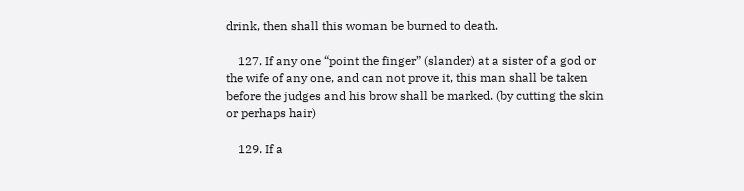drink, then shall this woman be burned to death.

    127. If any one “point the finger” (slander) at a sister of a god or the wife of any one, and can not prove it, this man shall be taken before the judges and his brow shall be marked. (by cutting the skin or perhaps hair)

    129. If a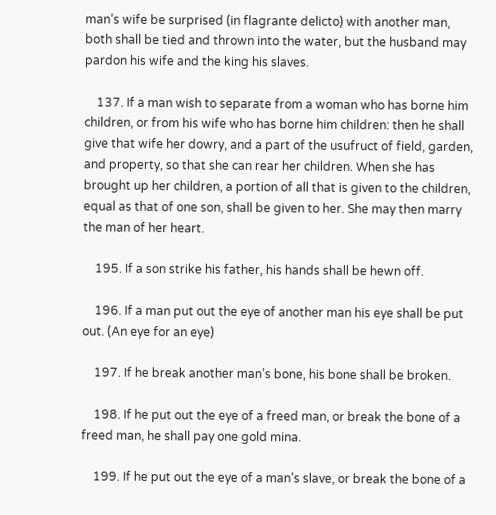man’s wife be surprised (in flagrante delicto) with another man, both shall be tied and thrown into the water, but the husband may pardon his wife and the king his slaves.

    137. If a man wish to separate from a woman who has borne him children, or from his wife who has borne him children: then he shall give that wife her dowry, and a part of the usufruct of field, garden, and property, so that she can rear her children. When she has brought up her children, a portion of all that is given to the children, equal as that of one son, shall be given to her. She may then marry the man of her heart.

    195. If a son strike his father, his hands shall be hewn off.

    196. If a man put out the eye of another man his eye shall be put out. (An eye for an eye)

    197. If he break another man’s bone, his bone shall be broken.

    198. If he put out the eye of a freed man, or break the bone of a freed man, he shall pay one gold mina.

    199. If he put out the eye of a man’s slave, or break the bone of a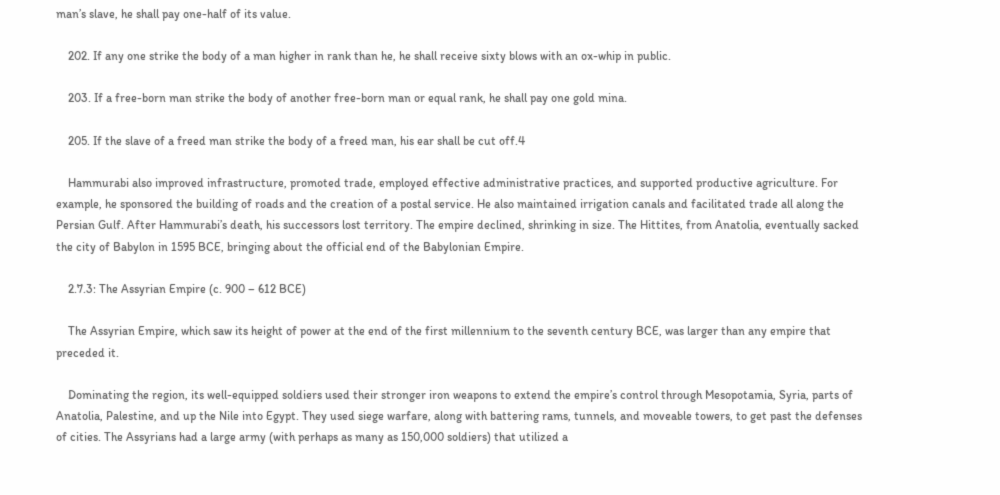man’s slave, he shall pay one-half of its value.

    202. If any one strike the body of a man higher in rank than he, he shall receive sixty blows with an ox-whip in public.

    203. If a free-born man strike the body of another free-born man or equal rank, he shall pay one gold mina.

    205. If the slave of a freed man strike the body of a freed man, his ear shall be cut off.4

    Hammurabi also improved infrastructure, promoted trade, employed effective administrative practices, and supported productive agriculture. For example, he sponsored the building of roads and the creation of a postal service. He also maintained irrigation canals and facilitated trade all along the Persian Gulf. After Hammurabi’s death, his successors lost territory. The empire declined, shrinking in size. The Hittites, from Anatolia, eventually sacked the city of Babylon in 1595 BCE, bringing about the official end of the Babylonian Empire.

    2.7.3: The Assyrian Empire (c. 900 – 612 BCE)

    The Assyrian Empire, which saw its height of power at the end of the first millennium to the seventh century BCE, was larger than any empire that preceded it.

    Dominating the region, its well-equipped soldiers used their stronger iron weapons to extend the empire’s control through Mesopotamia, Syria, parts of Anatolia, Palestine, and up the Nile into Egypt. They used siege warfare, along with battering rams, tunnels, and moveable towers, to get past the defenses of cities. The Assyrians had a large army (with perhaps as many as 150,000 soldiers) that utilized a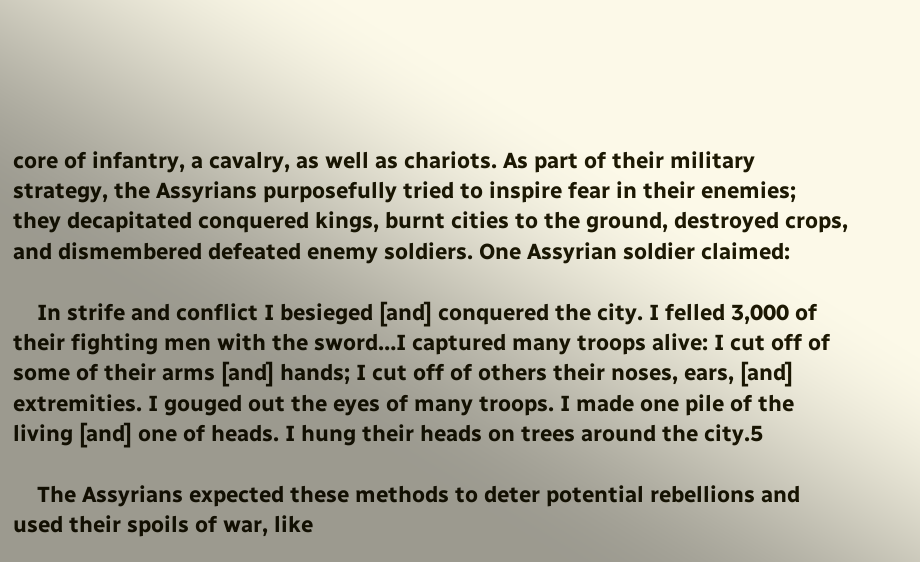core of infantry, a cavalry, as well as chariots. As part of their military strategy, the Assyrians purposefully tried to inspire fear in their enemies; they decapitated conquered kings, burnt cities to the ground, destroyed crops, and dismembered defeated enemy soldiers. One Assyrian soldier claimed:

    In strife and conflict I besieged [and] conquered the city. I felled 3,000 of their fighting men with the sword…I captured many troops alive: I cut off of some of their arms [and] hands; I cut off of others their noses, ears, [and] extremities. I gouged out the eyes of many troops. I made one pile of the living [and] one of heads. I hung their heads on trees around the city.5

    The Assyrians expected these methods to deter potential rebellions and used their spoils of war, like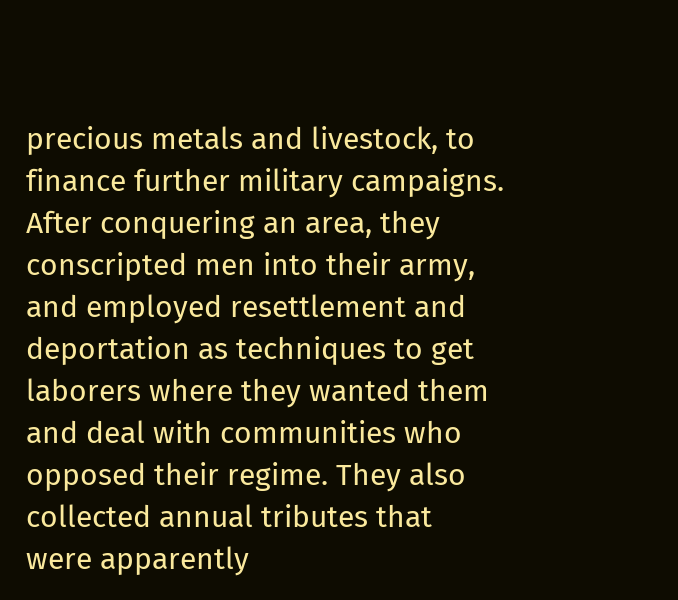precious metals and livestock, to finance further military campaigns. After conquering an area, they conscripted men into their army, and employed resettlement and deportation as techniques to get laborers where they wanted them and deal with communities who opposed their regime. They also collected annual tributes that were apparently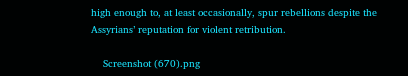high enough to, at least occasionally, spur rebellions despite the Assyrians’ reputation for violent retribution.

    Screenshot (670).png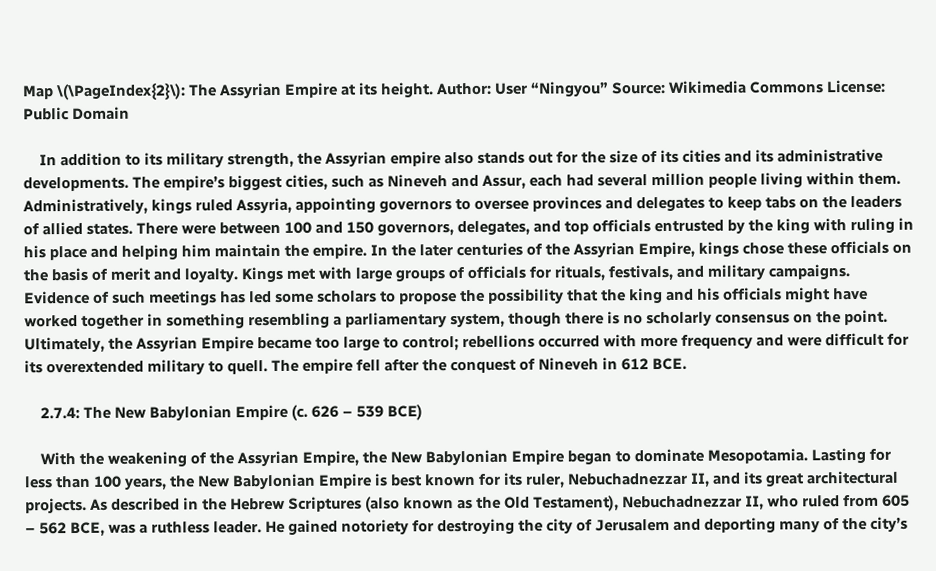Map \(\PageIndex{2}\): The Assyrian Empire at its height. Author: User “Ningyou” Source: Wikimedia Commons License: Public Domain

    In addition to its military strength, the Assyrian empire also stands out for the size of its cities and its administrative developments. The empire’s biggest cities, such as Nineveh and Assur, each had several million people living within them. Administratively, kings ruled Assyria, appointing governors to oversee provinces and delegates to keep tabs on the leaders of allied states. There were between 100 and 150 governors, delegates, and top officials entrusted by the king with ruling in his place and helping him maintain the empire. In the later centuries of the Assyrian Empire, kings chose these officials on the basis of merit and loyalty. Kings met with large groups of officials for rituals, festivals, and military campaigns. Evidence of such meetings has led some scholars to propose the possibility that the king and his officials might have worked together in something resembling a parliamentary system, though there is no scholarly consensus on the point. Ultimately, the Assyrian Empire became too large to control; rebellions occurred with more frequency and were difficult for its overextended military to quell. The empire fell after the conquest of Nineveh in 612 BCE.

    2.7.4: The New Babylonian Empire (c. 626 – 539 BCE)

    With the weakening of the Assyrian Empire, the New Babylonian Empire began to dominate Mesopotamia. Lasting for less than 100 years, the New Babylonian Empire is best known for its ruler, Nebuchadnezzar II, and its great architectural projects. As described in the Hebrew Scriptures (also known as the Old Testament), Nebuchadnezzar II, who ruled from 605 – 562 BCE, was a ruthless leader. He gained notoriety for destroying the city of Jerusalem and deporting many of the city’s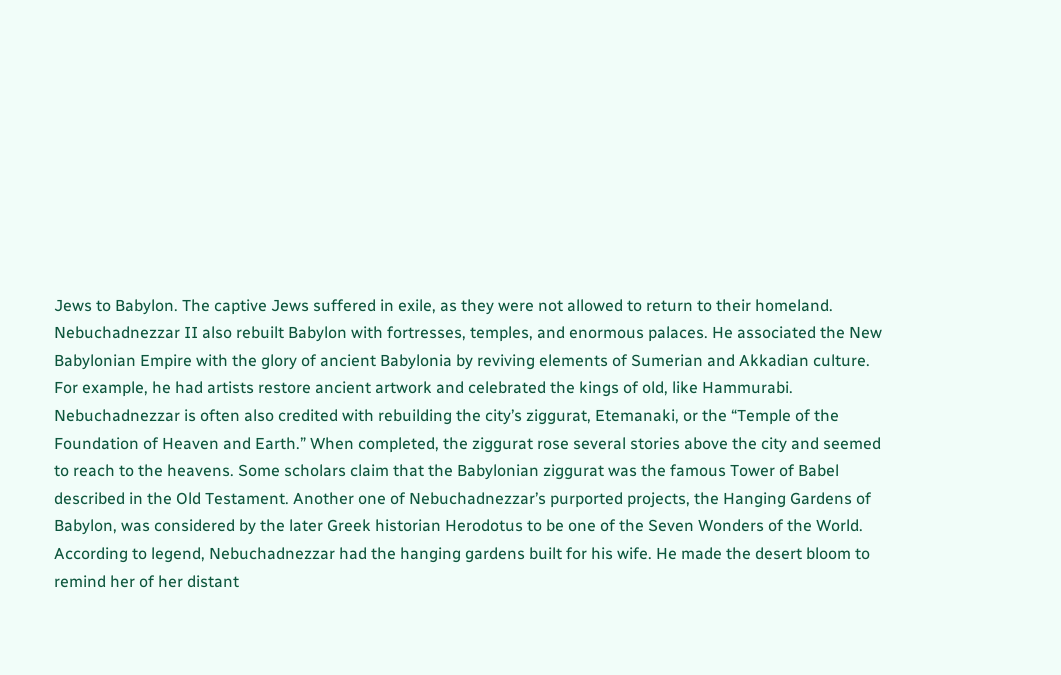Jews to Babylon. The captive Jews suffered in exile, as they were not allowed to return to their homeland. Nebuchadnezzar II also rebuilt Babylon with fortresses, temples, and enormous palaces. He associated the New Babylonian Empire with the glory of ancient Babylonia by reviving elements of Sumerian and Akkadian culture. For example, he had artists restore ancient artwork and celebrated the kings of old, like Hammurabi. Nebuchadnezzar is often also credited with rebuilding the city’s ziggurat, Etemanaki, or the “Temple of the Foundation of Heaven and Earth.” When completed, the ziggurat rose several stories above the city and seemed to reach to the heavens. Some scholars claim that the Babylonian ziggurat was the famous Tower of Babel described in the Old Testament. Another one of Nebuchadnezzar’s purported projects, the Hanging Gardens of Babylon, was considered by the later Greek historian Herodotus to be one of the Seven Wonders of the World. According to legend, Nebuchadnezzar had the hanging gardens built for his wife. He made the desert bloom to remind her of her distant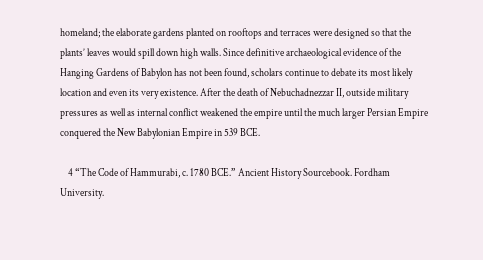homeland; the elaborate gardens planted on rooftops and terraces were designed so that the plants’ leaves would spill down high walls. Since definitive archaeological evidence of the Hanging Gardens of Babylon has not been found, scholars continue to debate its most likely location and even its very existence. After the death of Nebuchadnezzar II, outside military pressures as well as internal conflict weakened the empire until the much larger Persian Empire conquered the New Babylonian Empire in 539 BCE.

    4 “The Code of Hammurabi, c. 1780 BCE.” Ancient History Sourcebook. Fordham University.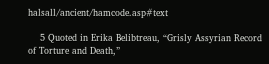halsall/ancient/hamcode.asp#text

    5 Quoted in Erika Belibtreau, “Grisly Assyrian Record of Torture and Death,”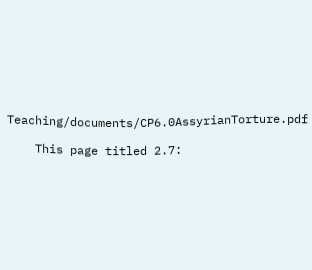Teaching/documents/CP6.0AssyrianTorture.pdf

    This page titled 2.7: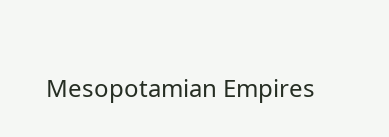Mesopotamian Empires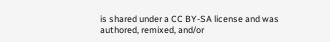is shared under a CC BY-SA license and was authored, remixed, and/or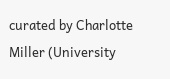curated by Charlotte Miller (University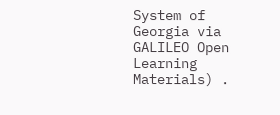System of Georgia via GALILEO Open Learning Materials) .